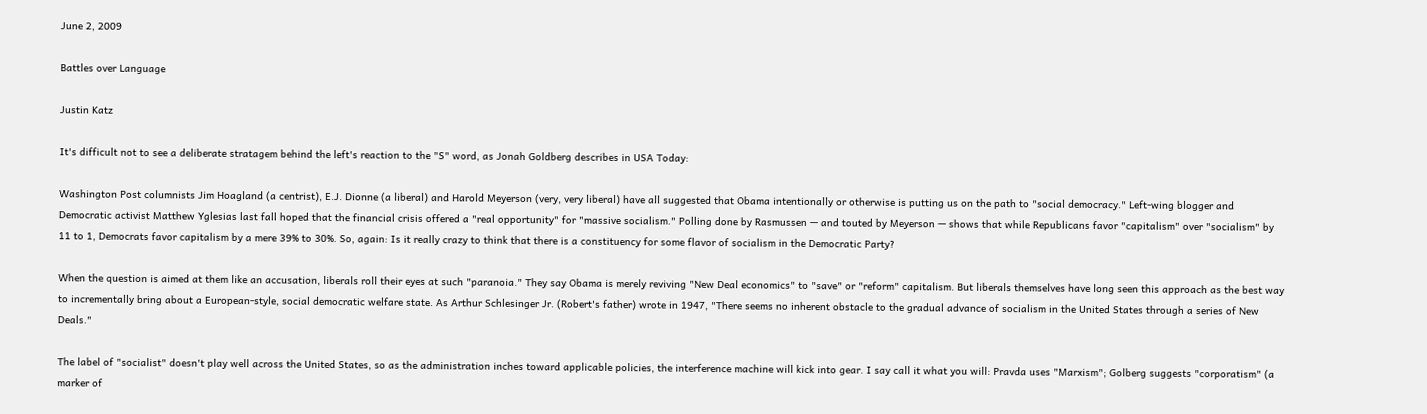June 2, 2009

Battles over Language

Justin Katz

It's difficult not to see a deliberate stratagem behind the left's reaction to the "S" word, as Jonah Goldberg describes in USA Today:

Washington Post columnists Jim Hoagland (a centrist), E.J. Dionne (a liberal) and Harold Meyerson (very, very liberal) have all suggested that Obama intentionally or otherwise is putting us on the path to "social democracy." Left-wing blogger and Democratic activist Matthew Yglesias last fall hoped that the financial crisis offered a "real opportunity" for "massive socialism." Polling done by Rasmussen — and touted by Meyerson — shows that while Republicans favor "capitalism" over "socialism" by 11 to 1, Democrats favor capitalism by a mere 39% to 30%. So, again: Is it really crazy to think that there is a constituency for some flavor of socialism in the Democratic Party?

When the question is aimed at them like an accusation, liberals roll their eyes at such "paranoia." They say Obama is merely reviving "New Deal economics" to "save" or "reform" capitalism. But liberals themselves have long seen this approach as the best way to incrementally bring about a European-style, social democratic welfare state. As Arthur Schlesinger Jr. (Robert's father) wrote in 1947, "There seems no inherent obstacle to the gradual advance of socialism in the United States through a series of New Deals."

The label of "socialist" doesn't play well across the United States, so as the administration inches toward applicable policies, the interference machine will kick into gear. I say call it what you will: Pravda uses "Marxism"; Golberg suggests "corporatism" (a marker of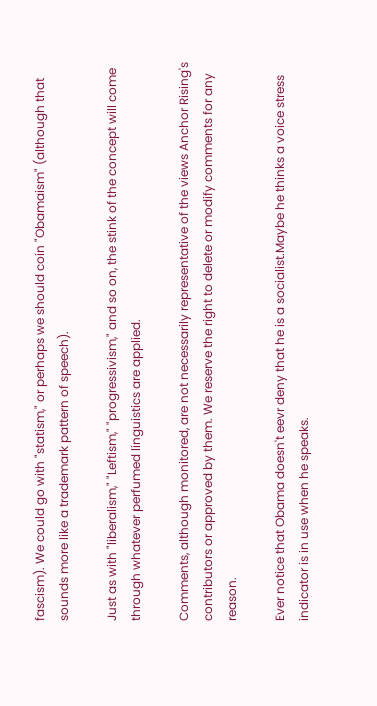fascism). We could go with "statism," or perhaps we should coin "Obamaism" (although that sounds more like a trademark pattern of speech).

Just as with "liberalism," "Leftism," "progressivism," and so on, the stink of the concept will come through whatever perfumed linguistics are applied.

Comments, although monitored, are not necessarily representative of the views Anchor Rising's contributors or approved by them. We reserve the right to delete or modify comments for any reason.

Ever notice that Obama doesn't eevr deny that he is a socialist.Maybe he thinks a voice stress indicator is in use when he speaks.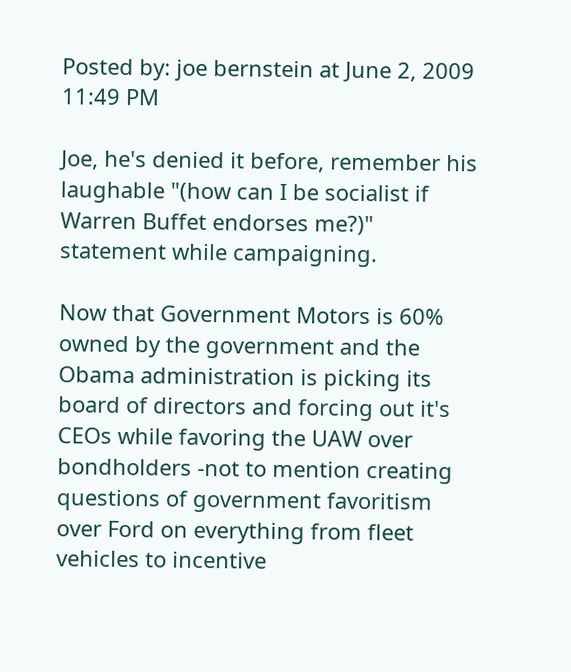Posted by: joe bernstein at June 2, 2009 11:49 PM

Joe, he's denied it before, remember his laughable "(how can I be socialist if Warren Buffet endorses me?)" statement while campaigning.

Now that Government Motors is 60% owned by the government and the Obama administration is picking its board of directors and forcing out it's CEOs while favoring the UAW over bondholders -not to mention creating questions of government favoritism over Ford on everything from fleet vehicles to incentive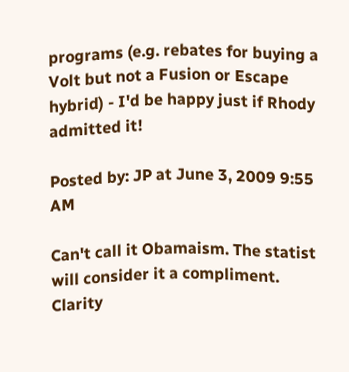programs (e.g. rebates for buying a Volt but not a Fusion or Escape hybrid) - I'd be happy just if Rhody admitted it!

Posted by: JP at June 3, 2009 9:55 AM

Can't call it Obamaism. The statist will consider it a compliment. Clarity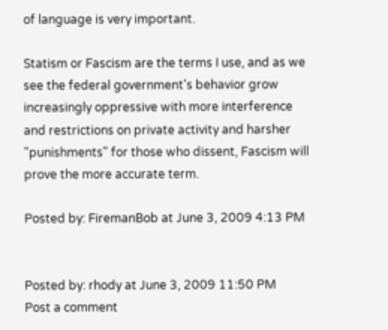of language is very important.

Statism or Fascism are the terms I use, and as we see the federal government's behavior grow increasingly oppressive with more interference and restrictions on private activity and harsher "punishments" for those who dissent, Fascism will prove the more accurate term.

Posted by: FiremanBob at June 3, 2009 4:13 PM


Posted by: rhody at June 3, 2009 11:50 PM
Post a comment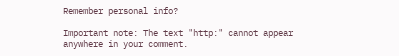Remember personal info?

Important note: The text "http:" cannot appear anywhere in your comment.